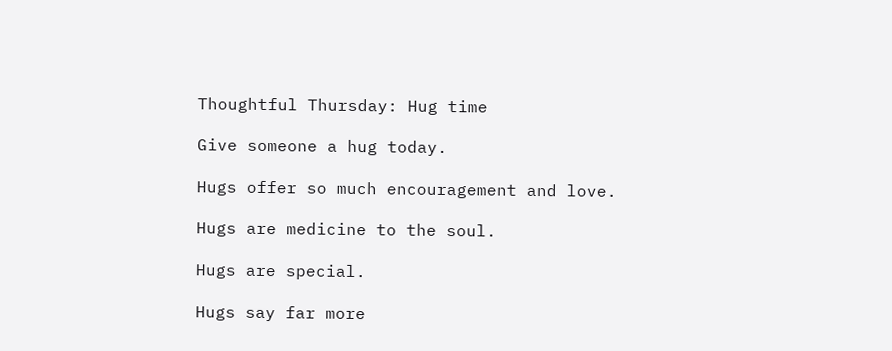Thoughtful Thursday: Hug time

Give someone a hug today.

Hugs offer so much encouragement and love.

Hugs are medicine to the soul.

Hugs are special.

Hugs say far more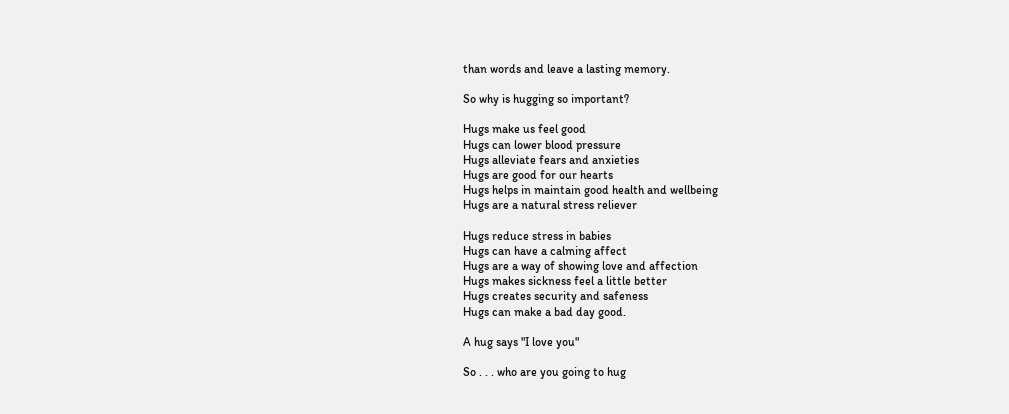than words and leave a lasting memory.

So why is hugging so important?

Hugs make us feel good
Hugs can lower blood pressure
Hugs alleviate fears and anxieties
Hugs are good for our hearts
Hugs helps in maintain good health and wellbeing
Hugs are a natural stress reliever

Hugs reduce stress in babies
Hugs can have a calming affect
Hugs are a way of showing love and affection
Hugs makes sickness feel a little better
Hugs creates security and safeness
Hugs can make a bad day good.

A hug says "I love you"

So . . . who are you going to hug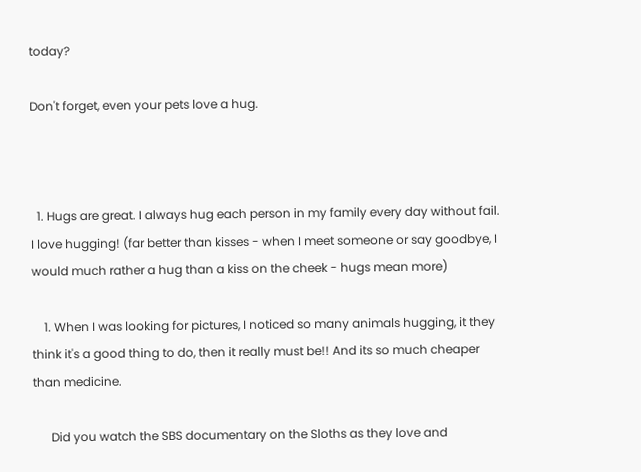today?

Don't forget, even your pets love a hug.



  1. Hugs are great. I always hug each person in my family every day without fail. I love hugging! (far better than kisses - when I meet someone or say goodbye, I would much rather a hug than a kiss on the cheek - hugs mean more)

    1. When I was looking for pictures, I noticed so many animals hugging, it they think it's a good thing to do, then it really must be!! And its so much cheaper than medicine.

      Did you watch the SBS documentary on the Sloths as they love and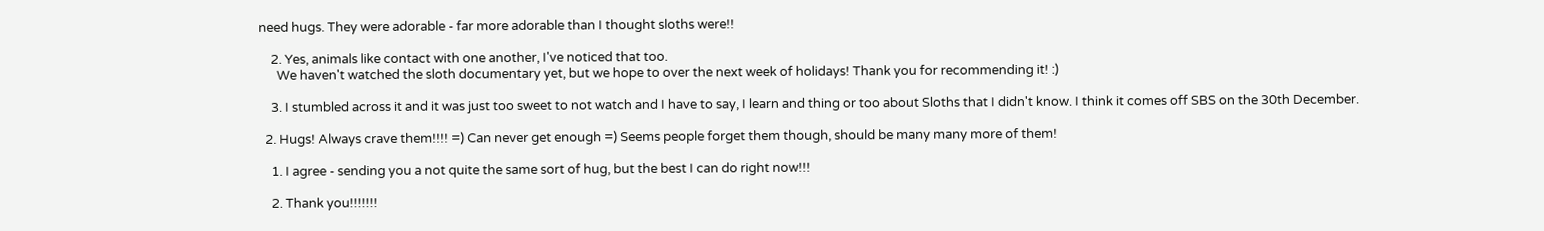need hugs. They were adorable - far more adorable than I thought sloths were!!

    2. Yes, animals like contact with one another, I've noticed that too.
      We haven't watched the sloth documentary yet, but we hope to over the next week of holidays! Thank you for recommending it! :)

    3. I stumbled across it and it was just too sweet to not watch and I have to say, I learn and thing or too about Sloths that I didn't know. I think it comes off SBS on the 30th December.

  2. Hugs! Always crave them!!!! =) Can never get enough =) Seems people forget them though, should be many many more of them!

    1. I agree - sending you a not quite the same sort of hug, but the best I can do right now!!!

    2. Thank you!!!!!!!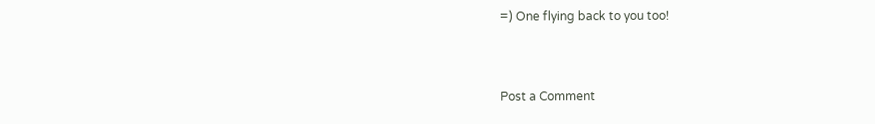=) One flying back to you too!


Post a Comment